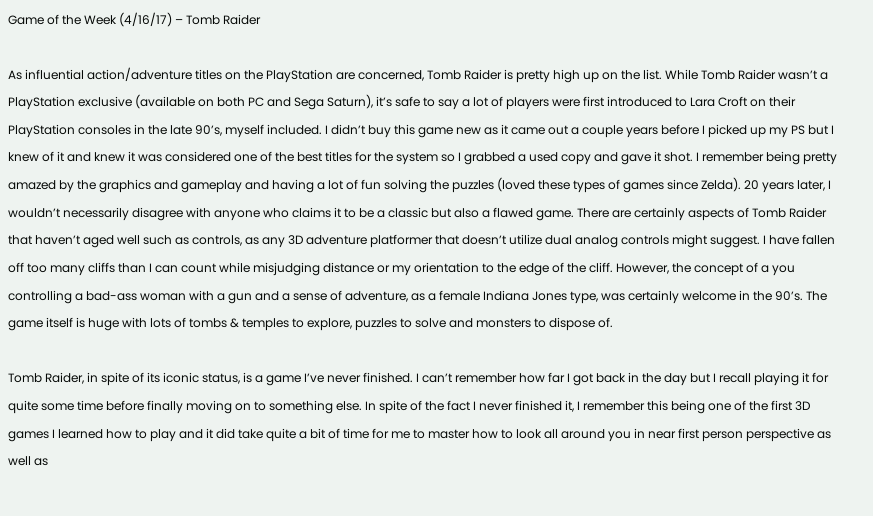Game of the Week (4/16/17) – Tomb Raider

As influential action/adventure titles on the PlayStation are concerned, Tomb Raider is pretty high up on the list. While Tomb Raider wasn’t a PlayStation exclusive (available on both PC and Sega Saturn), it’s safe to say a lot of players were first introduced to Lara Croft on their PlayStation consoles in the late 90’s, myself included. I didn’t buy this game new as it came out a couple years before I picked up my PS but I knew of it and knew it was considered one of the best titles for the system so I grabbed a used copy and gave it shot. I remember being pretty amazed by the graphics and gameplay and having a lot of fun solving the puzzles (loved these types of games since Zelda). 20 years later, I wouldn’t necessarily disagree with anyone who claims it to be a classic but also a flawed game. There are certainly aspects of Tomb Raider that haven’t aged well such as controls, as any 3D adventure platformer that doesn’t utilize dual analog controls might suggest. I have fallen off too many cliffs than I can count while misjudging distance or my orientation to the edge of the cliff. However, the concept of a you controlling a bad-ass woman with a gun and a sense of adventure, as a female Indiana Jones type, was certainly welcome in the 90’s. The game itself is huge with lots of tombs & temples to explore, puzzles to solve and monsters to dispose of.

Tomb Raider, in spite of its iconic status, is a game I’ve never finished. I can’t remember how far I got back in the day but I recall playing it for quite some time before finally moving on to something else. In spite of the fact I never finished it, I remember this being one of the first 3D games I learned how to play and it did take quite a bit of time for me to master how to look all around you in near first person perspective as well as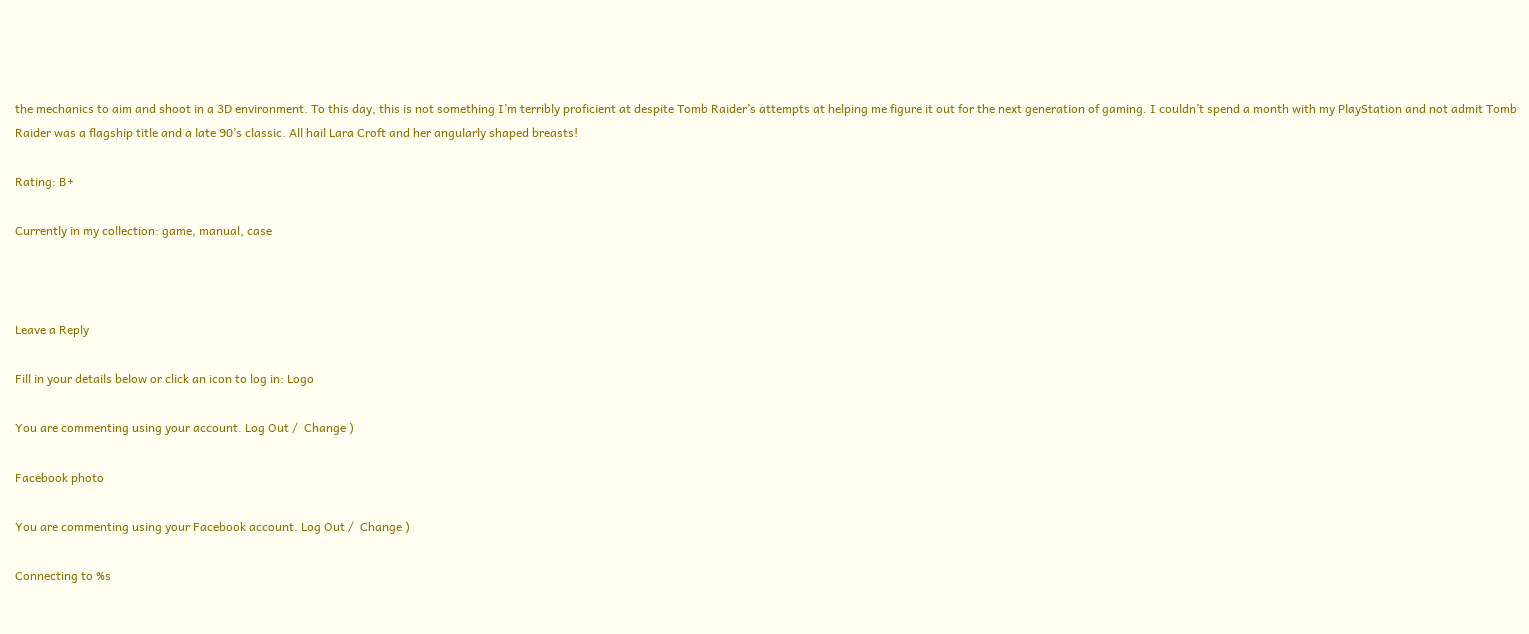the mechanics to aim and shoot in a 3D environment. To this day, this is not something I’m terribly proficient at despite Tomb Raider’s attempts at helping me figure it out for the next generation of gaming. I couldn’t spend a month with my PlayStation and not admit Tomb Raider was a flagship title and a late 90’s classic. All hail Lara Croft and her angularly shaped breasts!

Rating: B+

Currently in my collection: game, manual, case



Leave a Reply

Fill in your details below or click an icon to log in: Logo

You are commenting using your account. Log Out /  Change )

Facebook photo

You are commenting using your Facebook account. Log Out /  Change )

Connecting to %s